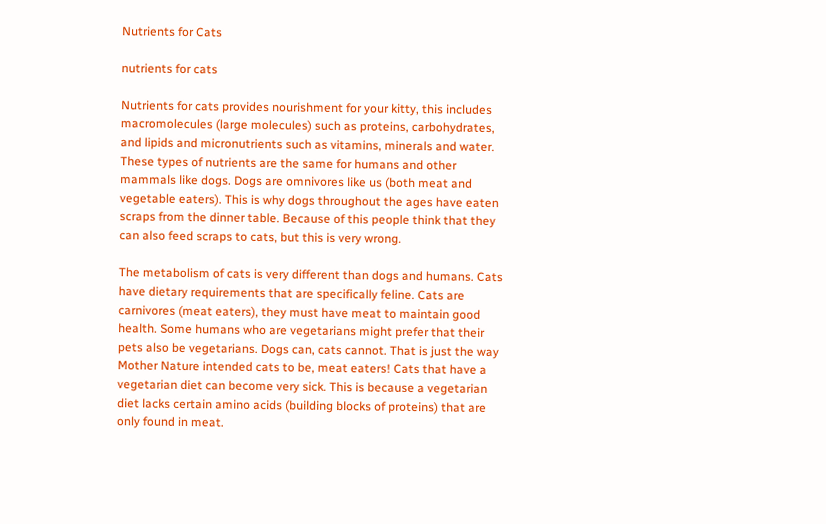Nutrients for Cats

nutrients for cats

Nutrients for cats provides nourishment for your kitty, this includes macromolecules (large molecules) such as proteins, carbohydrates, and lipids and micronutrients such as vitamins, minerals and water. These types of nutrients are the same for humans and other mammals like dogs. Dogs are omnivores like us (both meat and vegetable eaters). This is why dogs throughout the ages have eaten scraps from the dinner table. Because of this people think that they can also feed scraps to cats, but this is very wrong.

The metabolism of cats is very different than dogs and humans. Cats have dietary requirements that are specifically feline. Cats are carnivores (meat eaters), they must have meat to maintain good health. Some humans who are vegetarians might prefer that their pets also be vegetarians. Dogs can, cats cannot. That is just the way Mother Nature intended cats to be, meat eaters! Cats that have a vegetarian diet can become very sick. This is because a vegetarian diet lacks certain amino acids (building blocks of proteins) that are only found in meat.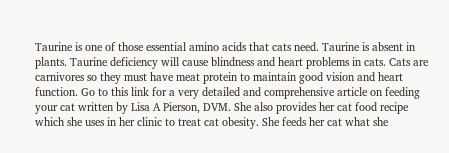Taurine is one of those essential amino acids that cats need. Taurine is absent in plants. Taurine deficiency will cause blindness and heart problems in cats. Cats are carnivores so they must have meat protein to maintain good vision and heart function. Go to this link for a very detailed and comprehensive article on feeding your cat written by Lisa A Pierson, DVM. She also provides her cat food recipe which she uses in her clinic to treat cat obesity. She feeds her cat what she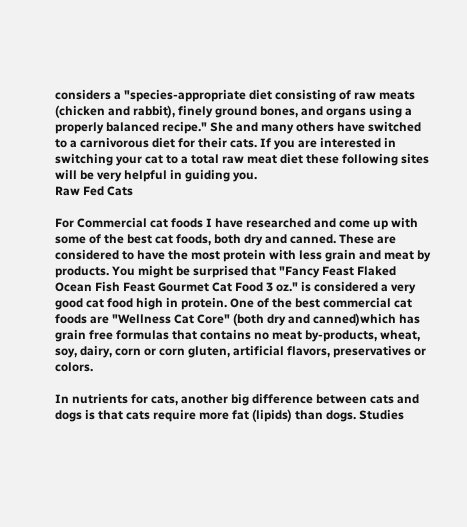considers a "species-appropriate diet consisting of raw meats (chicken and rabbit), finely ground bones, and organs using a properly balanced recipe." She and many others have switched to a carnivorous diet for their cats. If you are interested in switching your cat to a total raw meat diet these following sites will be very helpful in guiding you.
Raw Fed Cats

For Commercial cat foods I have researched and come up with some of the best cat foods, both dry and canned. These are considered to have the most protein with less grain and meat by products. You might be surprised that "Fancy Feast Flaked Ocean Fish Feast Gourmet Cat Food 3 oz." is considered a very good cat food high in protein. One of the best commercial cat foods are "Wellness Cat Core" (both dry and canned)which has grain free formulas that contains no meat by-products, wheat, soy, dairy, corn or corn gluten, artificial flavors, preservatives or colors.

In nutrients for cats, another big difference between cats and dogs is that cats require more fat (lipids) than dogs. Studies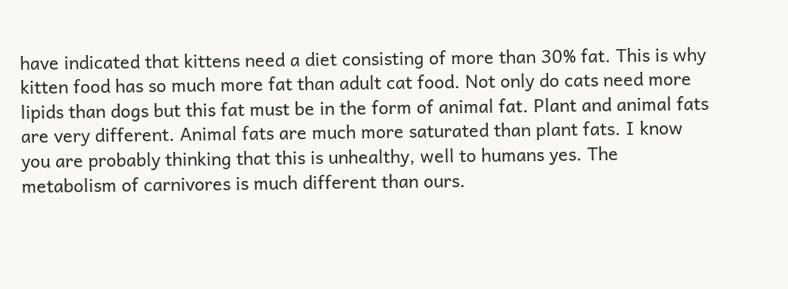have indicated that kittens need a diet consisting of more than 30% fat. This is why kitten food has so much more fat than adult cat food. Not only do cats need more lipids than dogs but this fat must be in the form of animal fat. Plant and animal fats are very different. Animal fats are much more saturated than plant fats. I know you are probably thinking that this is unhealthy, well to humans yes. The metabolism of carnivores is much different than ours.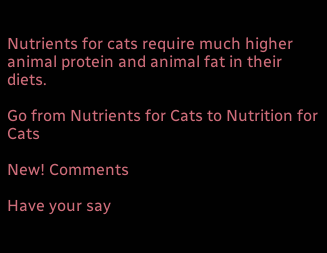Nutrients for cats require much higher animal protein and animal fat in their diets.

Go from Nutrients for Cats to Nutrition for Cats

New! Comments

Have your say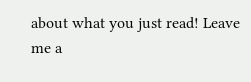about what you just read! Leave me a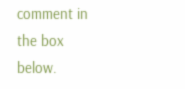comment in the box below.